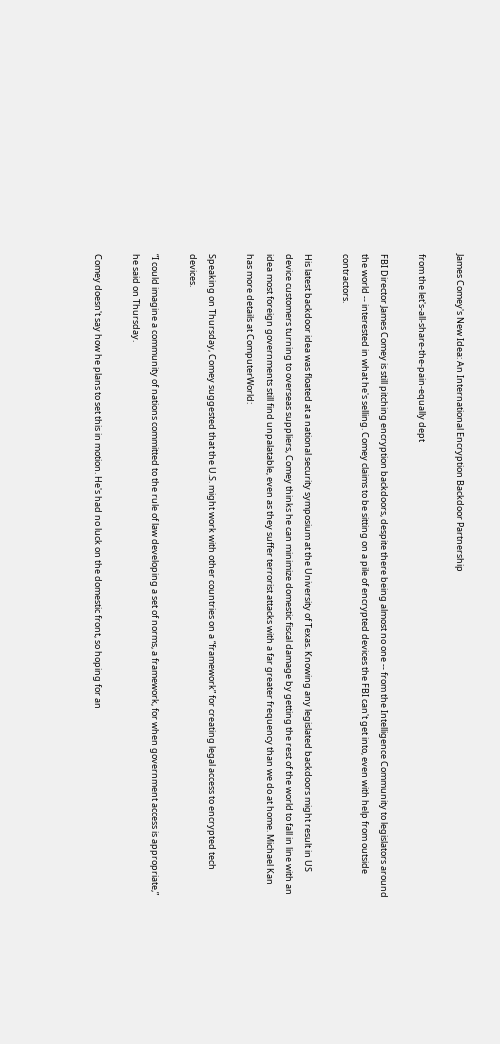James Comey's New Idea: An International Encryption Backdoor Partnership

from the let's-all-share-the-pain-equally dept

FBI Director James Comey is still pitching encryption backdoors, despite there being almost no one -- from the Intelligence Community to legislators around the world -- interested in what he's selling. Comey claims to be sitting on a pile of encrypted devices the FBI can't get into, even with help from outside contractors.

His latest backdoor idea was floated at a national security symposium at the University of Texas. Knowing any legislated backdoors might result in US device customers turning to overseas suppliers, Comey thinks he can minimize domestic fiscal damage by getting the rest of the world to fall in line with an idea most foreign governments still find unpalatable, even as they suffer terrorist attacks with a far greater frequency than we do at home. Michael Kan has more details at ComputerWorld:

Speaking on Thursday, Comey suggested that the U.S. might work with other countries on a “framework” for creating legal access to encrypted tech devices.

“I could imagine a community of nations committed to the rule of law developing a set of norms, a framework, for when government access is appropriate,” he said on Thursday.

Comey doesn't say how he plans to set this in motion. He's had no luck on the domestic front, so hoping for an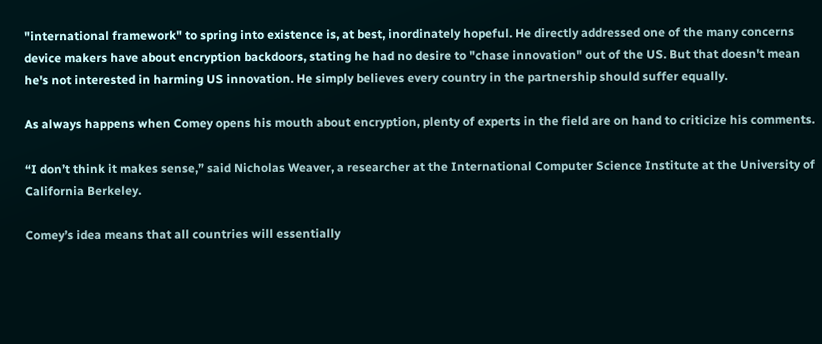"international framework" to spring into existence is, at best, inordinately hopeful. He directly addressed one of the many concerns device makers have about encryption backdoors, stating he had no desire to "chase innovation" out of the US. But that doesn't mean he's not interested in harming US innovation. He simply believes every country in the partnership should suffer equally.

As always happens when Comey opens his mouth about encryption, plenty of experts in the field are on hand to criticize his comments.

“I don’t think it makes sense,” said Nicholas Weaver, a researcher at the International Computer Science Institute at the University of California Berkeley.

Comey’s idea means that all countries will essentially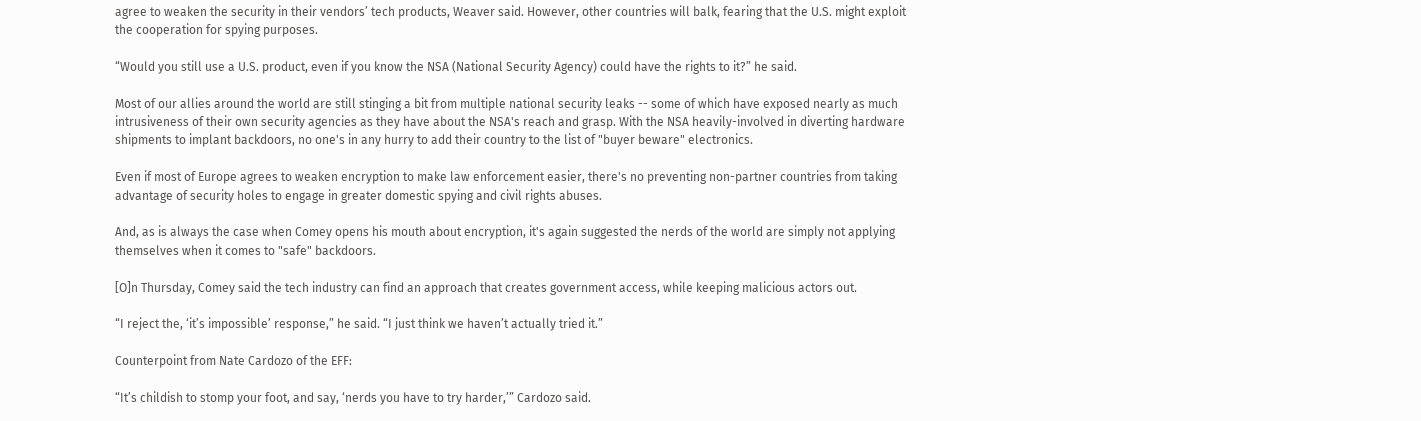agree to weaken the security in their vendors’ tech products, Weaver said. However, other countries will balk, fearing that the U.S. might exploit the cooperation for spying purposes.

“Would you still use a U.S. product, even if you know the NSA (National Security Agency) could have the rights to it?” he said.

Most of our allies around the world are still stinging a bit from multiple national security leaks -- some of which have exposed nearly as much intrusiveness of their own security agencies as they have about the NSA's reach and grasp. With the NSA heavily-involved in diverting hardware shipments to implant backdoors, no one's in any hurry to add their country to the list of "buyer beware" electronics.

Even if most of Europe agrees to weaken encryption to make law enforcement easier, there's no preventing non-partner countries from taking advantage of security holes to engage in greater domestic spying and civil rights abuses.

And, as is always the case when Comey opens his mouth about encryption, it's again suggested the nerds of the world are simply not applying themselves when it comes to "safe" backdoors.

[O]n Thursday, Comey said the tech industry can find an approach that creates government access, while keeping malicious actors out.

“I reject the, ‘it’s impossible’ response,” he said. “I just think we haven’t actually tried it.”

Counterpoint from Nate Cardozo of the EFF:

“It’s childish to stomp your foot, and say, ‘nerds you have to try harder,’” Cardozo said.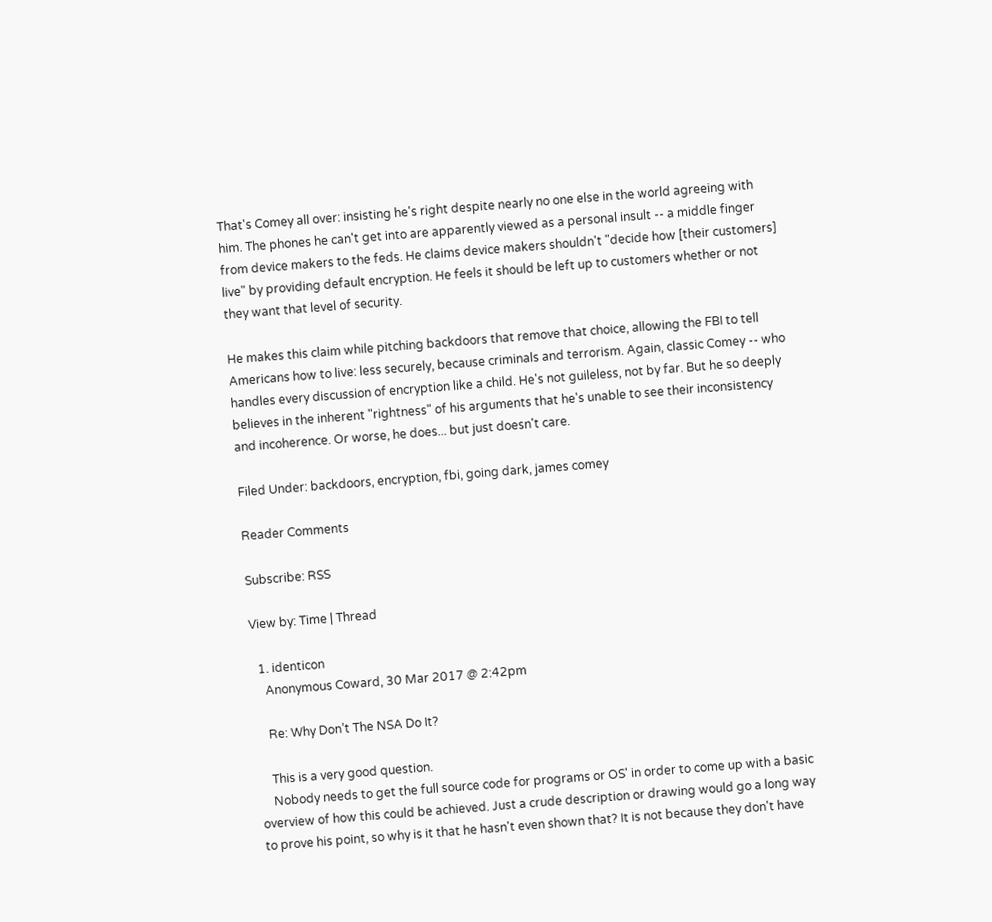That's Comey all over: insisting he's right despite nearly no one else in the world agreeing with him. The phones he can't get into are apparently viewed as a personal insult -- a middle finger from device makers to the feds. He claims device makers shouldn't "decide how [their customers] live" by providing default encryption. He feels it should be left up to customers whether or not they want that level of security.

He makes this claim while pitching backdoors that remove that choice, allowing the FBI to tell Americans how to live: less securely, because criminals and terrorism. Again, classic Comey -- who handles every discussion of encryption like a child. He's not guileless, not by far. But he so deeply believes in the inherent "rightness" of his arguments that he's unable to see their inconsistency and incoherence. Or worse, he does... but just doesn't care.

Filed Under: backdoors, encryption, fbi, going dark, james comey

Reader Comments

Subscribe: RSS

View by: Time | Thread

  1. identicon
    Anonymous Coward, 30 Mar 2017 @ 2:42pm

    Re: Why Don’t The NSA Do It?

    This is a very good question.
    Nobody needs to get the full source code for programs or OS' in order to come up with a basic overview of how this could be achieved. Just a crude description or drawing would go a long way to prove his point, so why is it that he hasn't even shown that? It is not because they don't have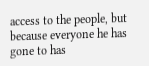access to the people, but because everyone he has gone to has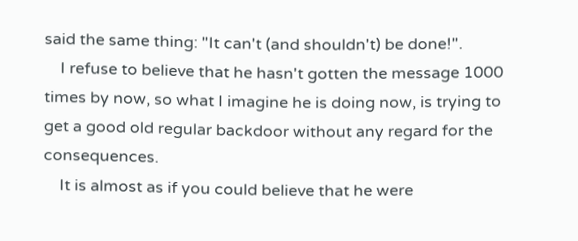said the same thing: "It can't (and shouldn't) be done!".
    I refuse to believe that he hasn't gotten the message 1000 times by now, so what I imagine he is doing now, is trying to get a good old regular backdoor without any regard for the consequences.
    It is almost as if you could believe that he were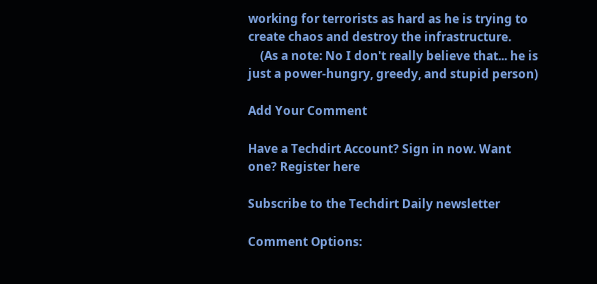working for terrorists as hard as he is trying to create chaos and destroy the infrastructure.
    (As a note: No I don't really believe that... he is just a power-hungry, greedy, and stupid person)

Add Your Comment

Have a Techdirt Account? Sign in now. Want one? Register here

Subscribe to the Techdirt Daily newsletter

Comment Options: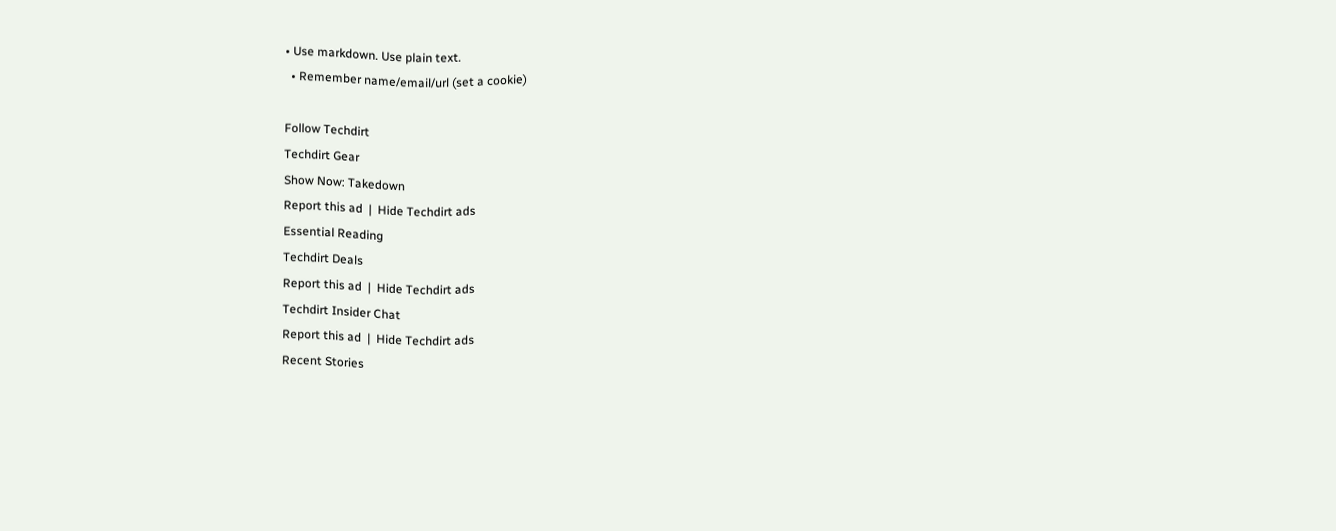• Use markdown. Use plain text.
  • Remember name/email/url (set a cookie)

Follow Techdirt
Techdirt Gear
Show Now: Takedown
Report this ad  |  Hide Techdirt ads
Essential Reading
Techdirt Deals
Report this ad  |  Hide Techdirt ads
Techdirt Insider Chat
Report this ad  |  Hide Techdirt ads
Recent Stories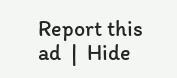Report this ad  |  Hide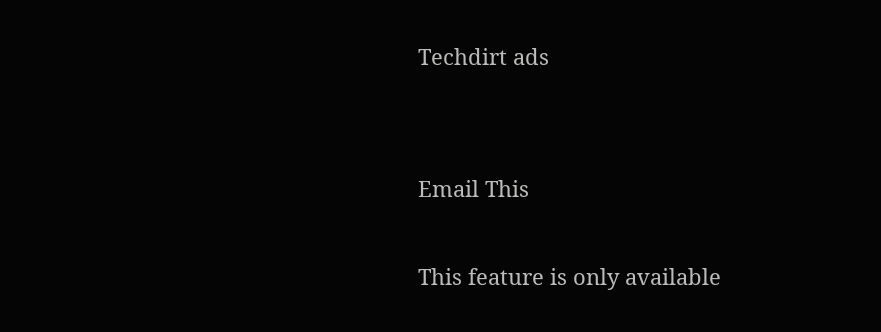Techdirt ads


Email This

This feature is only available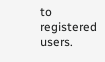to registered users.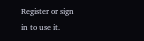Register or sign in to use it.